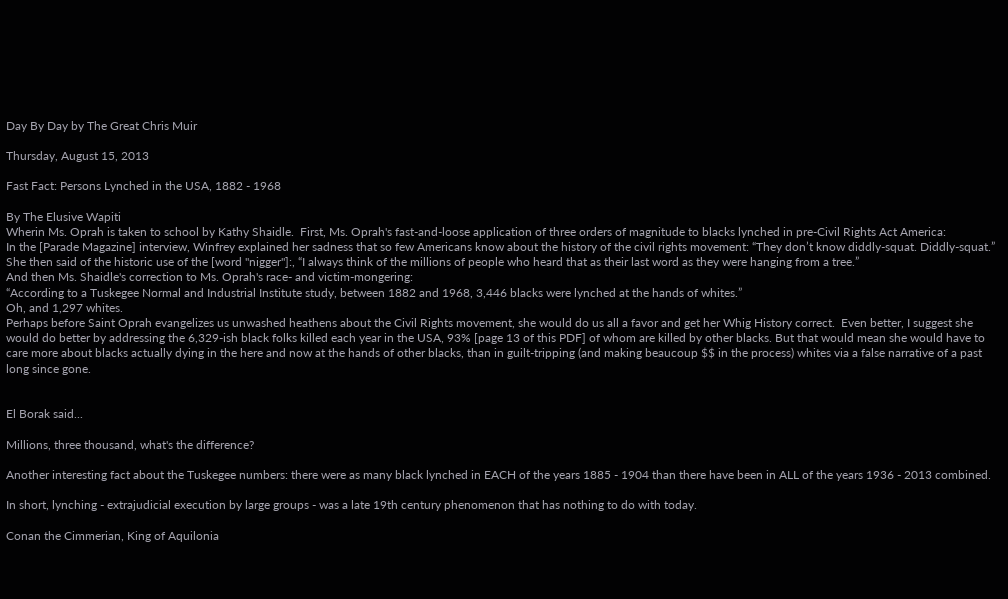Day By Day by The Great Chris Muir

Thursday, August 15, 2013

Fast Fact: Persons Lynched in the USA, 1882 - 1968

By The Elusive Wapiti
Wherin Ms. Oprah is taken to school by Kathy Shaidle.  First, Ms. Oprah's fast-and-loose application of three orders of magnitude to blacks lynched in pre-Civil Rights Act America:
In the [Parade Magazine] interview, Winfrey explained her sadness that so few Americans know about the history of the civil rights movement: “They don’t know diddly-squat. Diddly-squat.” She then said of the historic use of the [word "nigger"]:, “I always think of the millions of people who heard that as their last word as they were hanging from a tree.”
And then Ms. Shaidle's correction to Ms. Oprah's race- and victim-mongering:
“According to a Tuskegee Normal and Industrial Institute study, between 1882 and 1968, 3,446 blacks were lynched at the hands of whites.”
Oh, and 1,297 whites.
Perhaps before Saint Oprah evangelizes us unwashed heathens about the Civil Rights movement, she would do us all a favor and get her Whig History correct.  Even better, I suggest she would do better by addressing the 6,329-ish black folks killed each year in the USA, 93% [page 13 of this PDF] of whom are killed by other blacks. But that would mean she would have to care more about blacks actually dying in the here and now at the hands of other blacks, than in guilt-tripping (and making beaucoup $$ in the process) whites via a false narrative of a past long since gone.


El Borak said...

Millions, three thousand, what's the difference?

Another interesting fact about the Tuskegee numbers: there were as many black lynched in EACH of the years 1885 - 1904 than there have been in ALL of the years 1936 - 2013 combined.

In short, lynching - extrajudicial execution by large groups - was a late 19th century phenomenon that has nothing to do with today.

Conan the Cimmerian, King of Aquilonia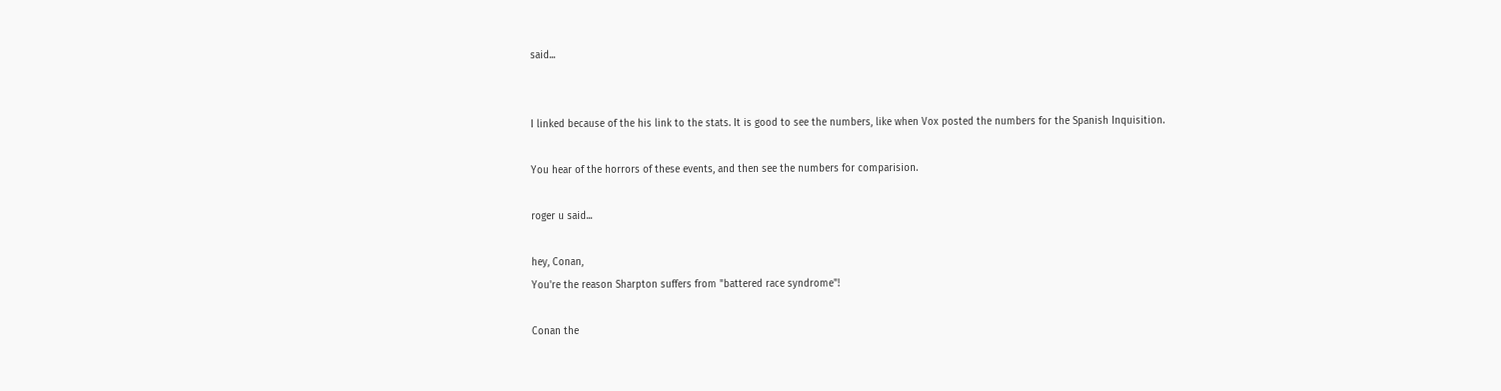said...


I linked because of the his link to the stats. It is good to see the numbers, like when Vox posted the numbers for the Spanish Inquisition.

You hear of the horrors of these events, and then see the numbers for comparision.

roger u said...

hey, Conan,
You're the reason Sharpton suffers from "battered race syndrome"!

Conan the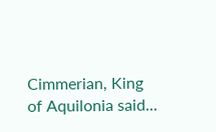Cimmerian, King of Aquilonia said...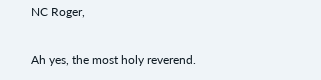NC Roger,

Ah yes, the most holy reverend.